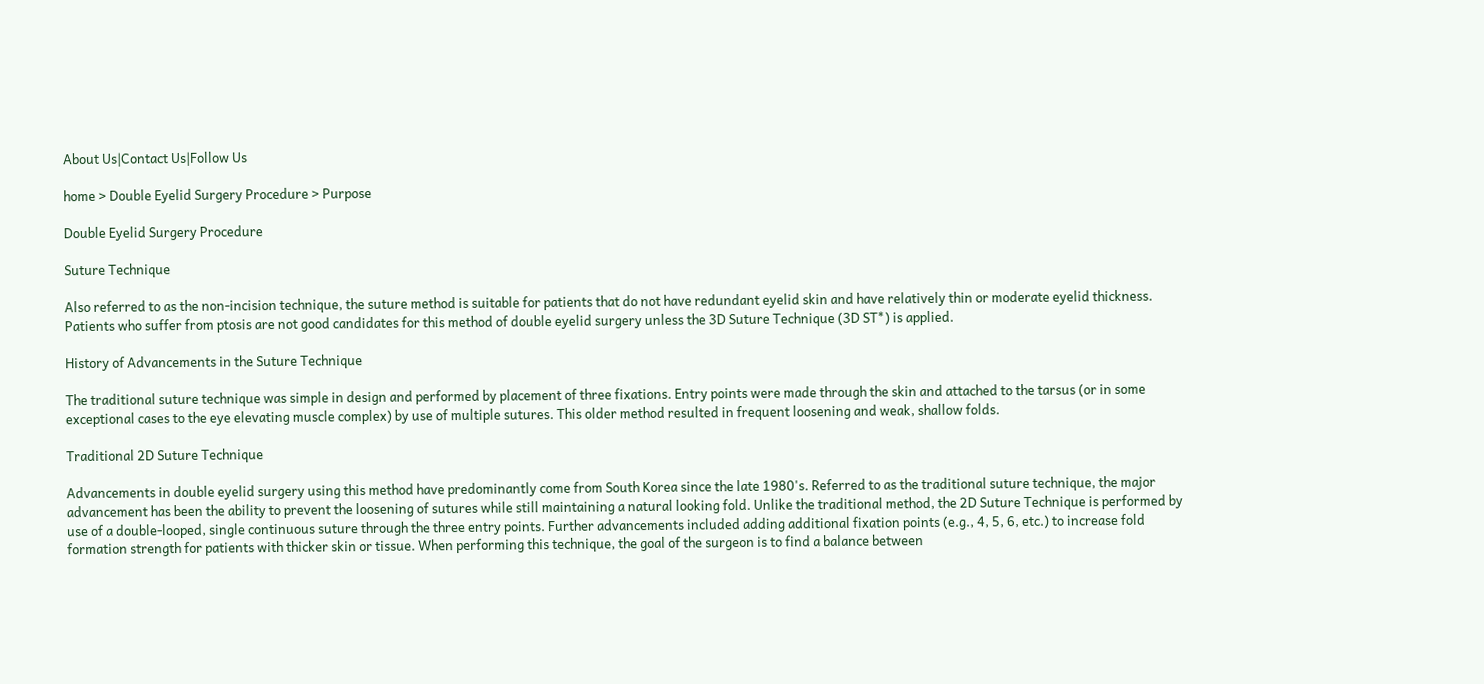About Us|Contact Us|Follow Us

home > Double Eyelid Surgery Procedure > Purpose

Double Eyelid Surgery Procedure

Suture Technique

Also referred to as the non-incision technique, the suture method is suitable for patients that do not have redundant eyelid skin and have relatively thin or moderate eyelid thickness. Patients who suffer from ptosis are not good candidates for this method of double eyelid surgery unless the 3D Suture Technique (3D ST*) is applied.

History of Advancements in the Suture Technique

The traditional suture technique was simple in design and performed by placement of three fixations. Entry points were made through the skin and attached to the tarsus (or in some exceptional cases to the eye elevating muscle complex) by use of multiple sutures. This older method resulted in frequent loosening and weak, shallow folds.

Traditional 2D Suture Technique

Advancements in double eyelid surgery using this method have predominantly come from South Korea since the late 1980's. Referred to as the traditional suture technique, the major advancement has been the ability to prevent the loosening of sutures while still maintaining a natural looking fold. Unlike the traditional method, the 2D Suture Technique is performed by use of a double-looped, single continuous suture through the three entry points. Further advancements included adding additional fixation points (e.g., 4, 5, 6, etc.) to increase fold formation strength for patients with thicker skin or tissue. When performing this technique, the goal of the surgeon is to find a balance between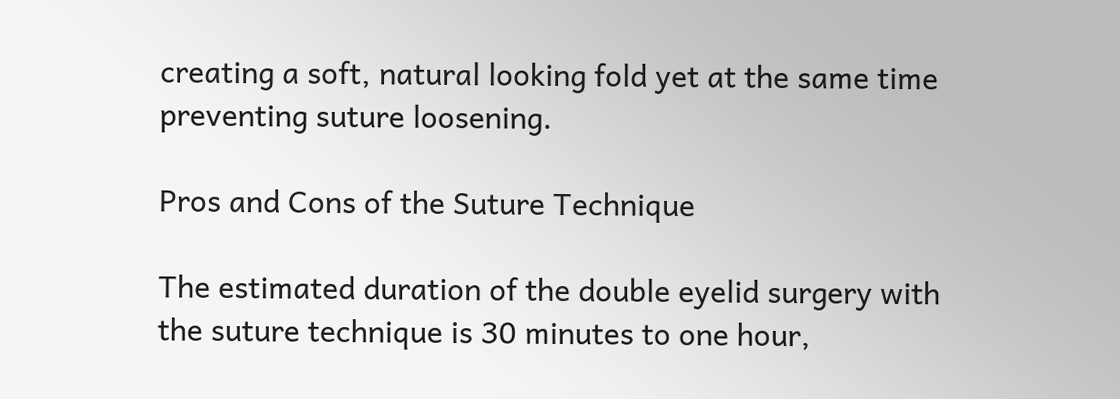creating a soft, natural looking fold yet at the same time preventing suture loosening.

Pros and Cons of the Suture Technique

The estimated duration of the double eyelid surgery with the suture technique is 30 minutes to one hour,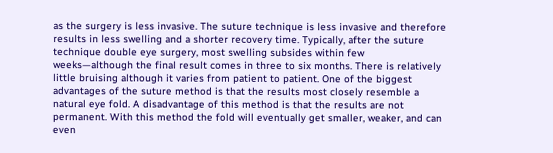as the surgery is less invasive. The suture technique is less invasive and therefore results in less swelling and a shorter recovery time. Typically, after the suture technique double eye surgery, most swelling subsides within few weeks—although the final result comes in three to six months. There is relatively little bruising although it varies from patient to patient. One of the biggest advantages of the suture method is that the results most closely resemble a natural eye fold. A disadvantage of this method is that the results are not permanent. With this method the fold will eventually get smaller, weaker, and can even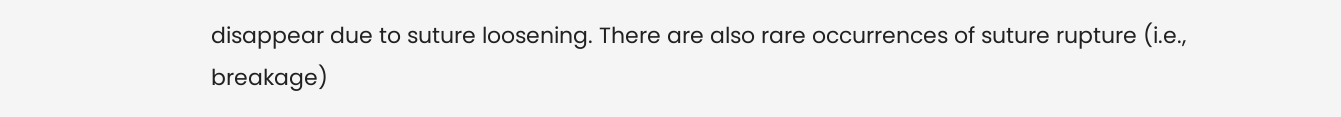disappear due to suture loosening. There are also rare occurrences of suture rupture (i.e., breakage)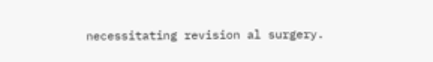necessitating revision al surgery.